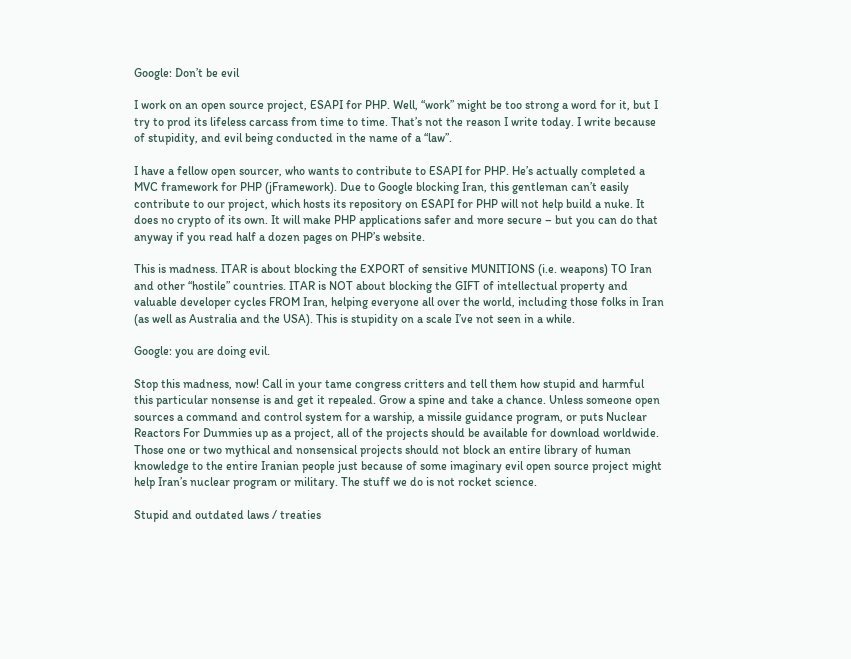Google: Don’t be evil

I work on an open source project, ESAPI for PHP. Well, “work” might be too strong a word for it, but I try to prod its lifeless carcass from time to time. That’s not the reason I write today. I write because of stupidity, and evil being conducted in the name of a “law”.

I have a fellow open sourcer, who wants to contribute to ESAPI for PHP. He’s actually completed a MVC framework for PHP (jFramework). Due to Google blocking Iran, this gentleman can’t easily contribute to our project, which hosts its repository on ESAPI for PHP will not help build a nuke. It does no crypto of its own. It will make PHP applications safer and more secure – but you can do that anyway if you read half a dozen pages on PHP’s website.

This is madness. ITAR is about blocking the EXPORT of sensitive MUNITIONS (i.e. weapons) TO Iran and other “hostile” countries. ITAR is NOT about blocking the GIFT of intellectual property and valuable developer cycles FROM Iran, helping everyone all over the world, including those folks in Iran (as well as Australia and the USA). This is stupidity on a scale I’ve not seen in a while.

Google: you are doing evil.

Stop this madness, now! Call in your tame congress critters and tell them how stupid and harmful this particular nonsense is and get it repealed. Grow a spine and take a chance. Unless someone open sources a command and control system for a warship, a missile guidance program, or puts Nuclear Reactors For Dummies up as a project, all of the projects should be available for download worldwide. Those one or two mythical and nonsensical projects should not block an entire library of human knowledge to the entire Iranian people just because of some imaginary evil open source project might help Iran’s nuclear program or military. The stuff we do is not rocket science.

Stupid and outdated laws / treaties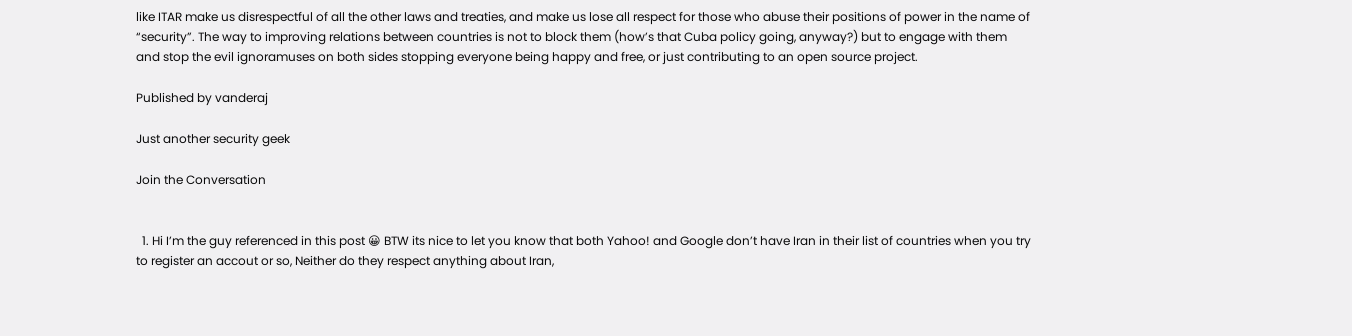like ITAR make us disrespectful of all the other laws and treaties, and make us lose all respect for those who abuse their positions of power in the name of “security”. The way to improving relations between countries is not to block them (how’s that Cuba policy going, anyway?) but to engage with them and stop the evil ignoramuses on both sides stopping everyone being happy and free, or just contributing to an open source project.

Published by vanderaj

Just another security geek

Join the Conversation


  1. Hi I’m the guy referenced in this post 😀 BTW its nice to let you know that both Yahoo! and Google don’t have Iran in their list of countries when you try to register an accout or so, Neither do they respect anything about Iran,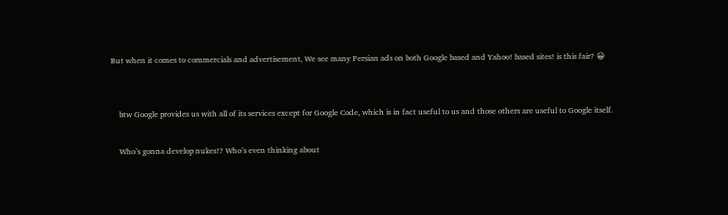But when it comes to commercials and advertisement, We see many Persian ads on both Google based and Yahoo! based sites! is this fair? 😀


    btw Google provides us with all of its services except for Google Code, which is in fact useful to us and those others are useful to Google itself.

    Who’s gonna develop nukes!? Who’s even thinking about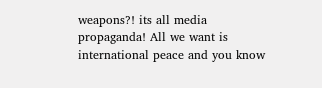weapons?! its all media propaganda! All we want is international peace and you know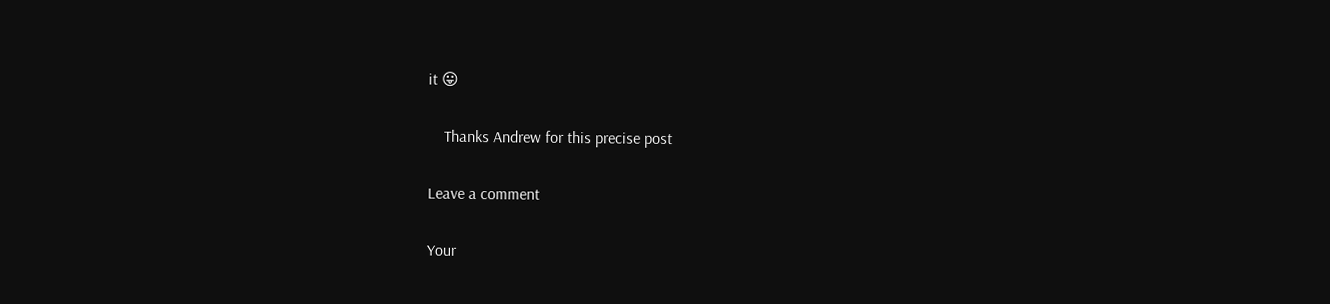it 😛

    Thanks Andrew for this precise post

Leave a comment

Your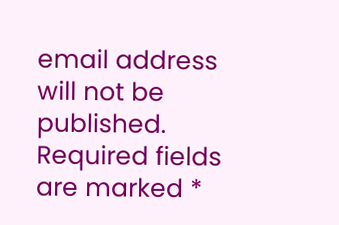email address will not be published. Required fields are marked *